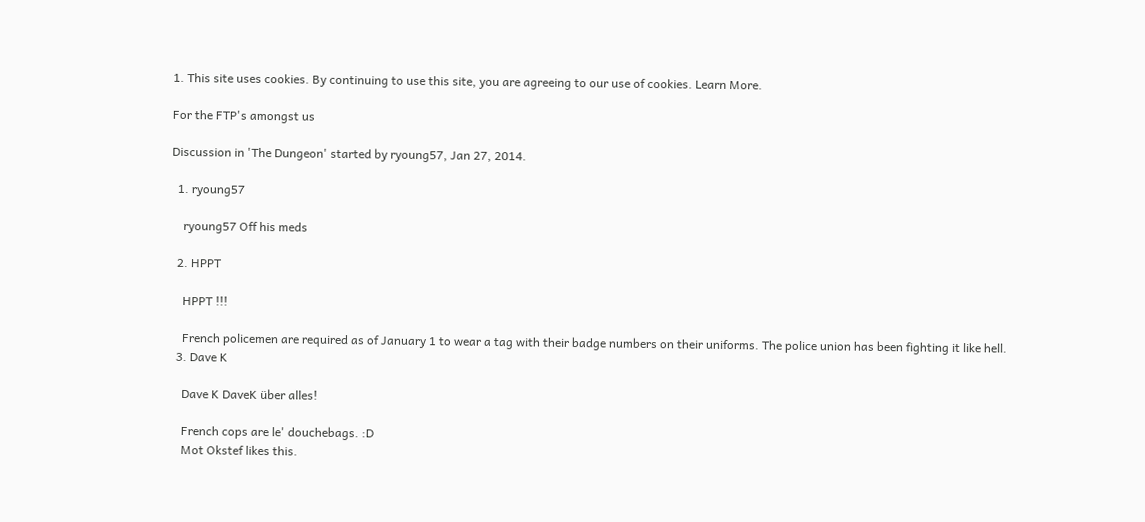1. This site uses cookies. By continuing to use this site, you are agreeing to our use of cookies. Learn More.

For the FTP's amongst us

Discussion in 'The Dungeon' started by ryoung57, Jan 27, 2014.

  1. ryoung57

    ryoung57 Off his meds

  2. HPPT

    HPPT !!!

    French policemen are required as of January 1 to wear a tag with their badge numbers on their uniforms. The police union has been fighting it like hell.
  3. Dave K

    Dave K DaveK über alles!

    French cops are le' douchebags. :D
    Mot Okstef likes this.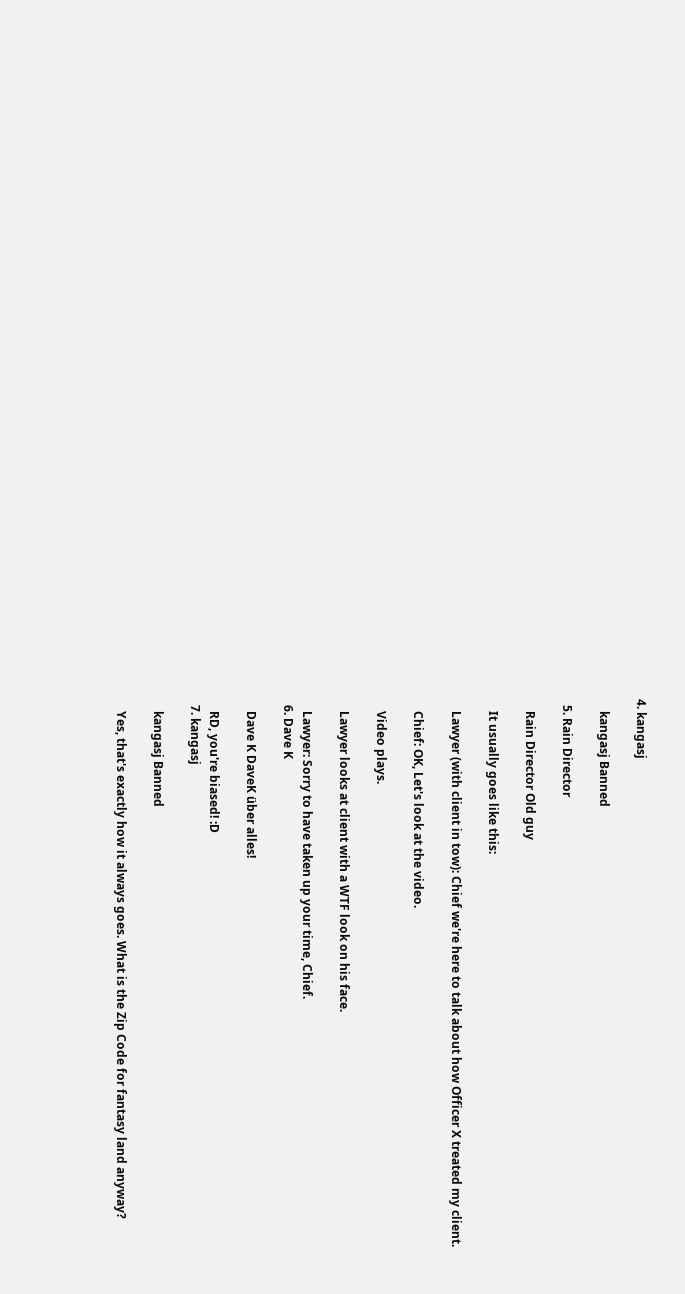4. kangasj

    kangasj Banned

  5. Rain Director

    Rain Director Old guy

    It usually goes like this:

    Lawyer (with client in tow): Chief we're here to talk about how Officer X treated my client.

    Chief: OK, Let's look at the video.

    Video plays.

    Lawyer looks at client with a WTF look on his face.

    Lawyer: Sorry to have taken up your time, Chief.
  6. Dave K

    Dave K DaveK über alles!

    RD, you're biased! :D
  7. kangasj

    kangasj Banned

    Yes, that's exactly how it always goes. What is the Zip Code for fantasy land anyway?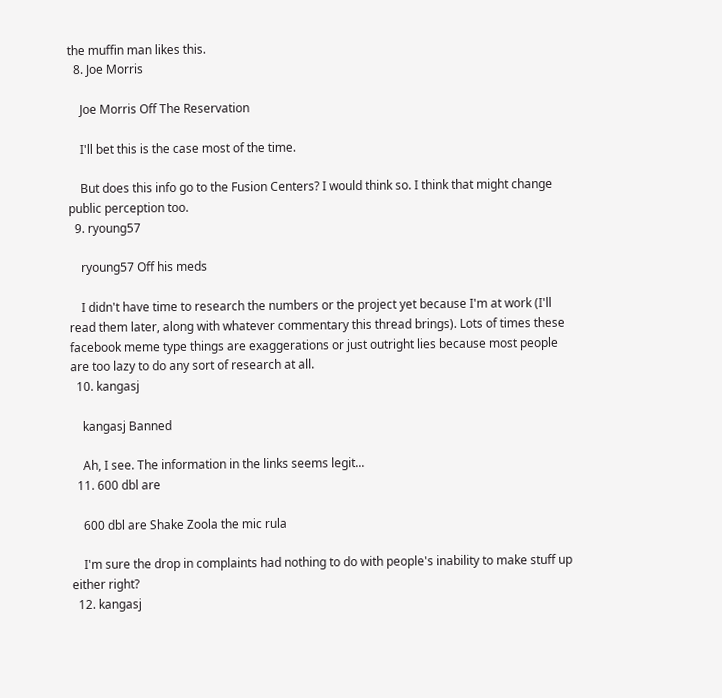the muffin man likes this.
  8. Joe Morris

    Joe Morris Off The Reservation

    I'll bet this is the case most of the time.

    But does this info go to the Fusion Centers? I would think so. I think that might change public perception too.
  9. ryoung57

    ryoung57 Off his meds

    I didn't have time to research the numbers or the project yet because I'm at work (I'll read them later, along with whatever commentary this thread brings). Lots of times these facebook meme type things are exaggerations or just outright lies because most people are too lazy to do any sort of research at all.
  10. kangasj

    kangasj Banned

    Ah, I see. The information in the links seems legit...
  11. 600 dbl are

    600 dbl are Shake Zoola the mic rula

    I'm sure the drop in complaints had nothing to do with people's inability to make stuff up either right?
  12. kangasj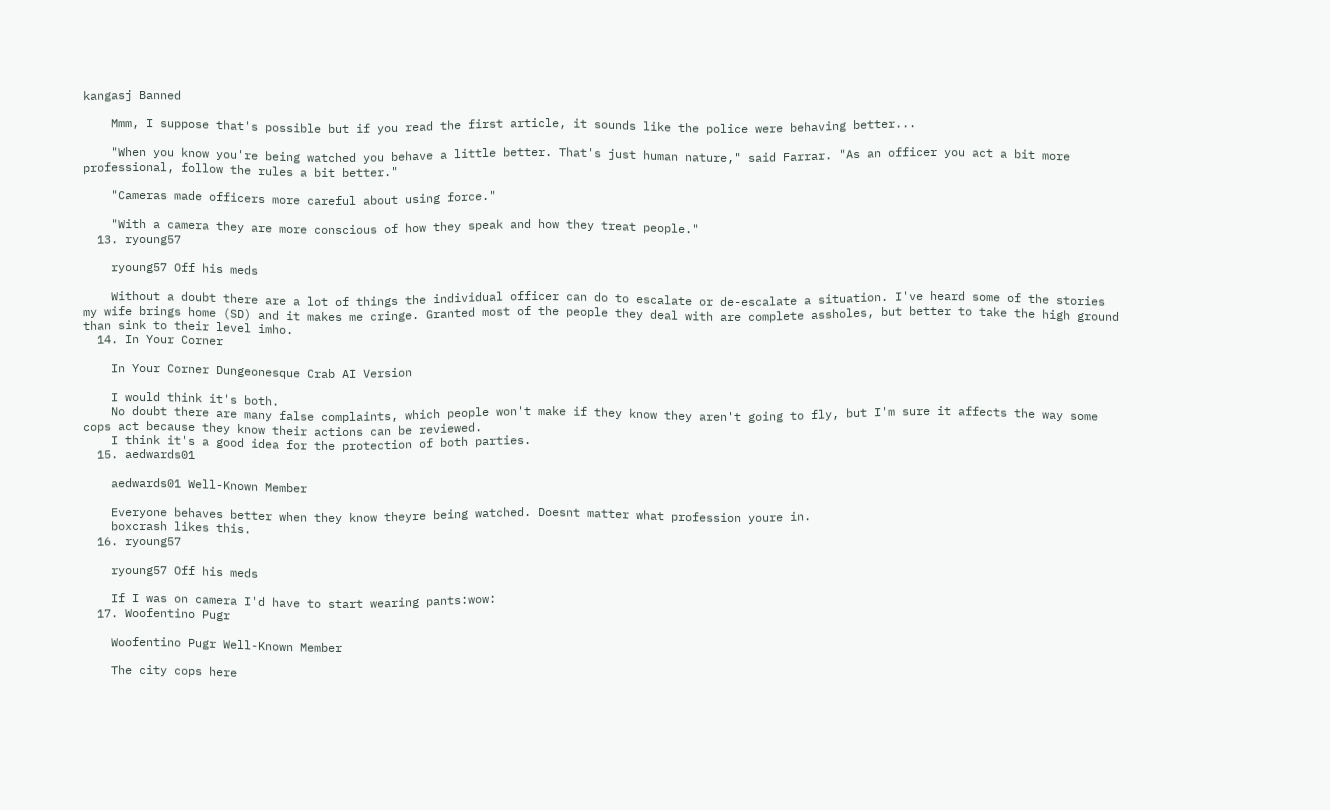kangasj Banned

    Mmm, I suppose that's possible but if you read the first article, it sounds like the police were behaving better...

    "When you know you're being watched you behave a little better. That's just human nature," said Farrar. "As an officer you act a bit more professional, follow the rules a bit better."

    "Cameras made officers more careful about using force."

    "With a camera they are more conscious of how they speak and how they treat people."
  13. ryoung57

    ryoung57 Off his meds

    Without a doubt there are a lot of things the individual officer can do to escalate or de-escalate a situation. I've heard some of the stories my wife brings home (SD) and it makes me cringe. Granted most of the people they deal with are complete assholes, but better to take the high ground than sink to their level imho.
  14. In Your Corner

    In Your Corner Dungeonesque Crab AI Version

    I would think it's both.
    No doubt there are many false complaints, which people won't make if they know they aren't going to fly, but I'm sure it affects the way some cops act because they know their actions can be reviewed.
    I think it's a good idea for the protection of both parties.
  15. aedwards01

    aedwards01 Well-Known Member

    Everyone behaves better when they know theyre being watched. Doesnt matter what profession youre in.
    boxcrash likes this.
  16. ryoung57

    ryoung57 Off his meds

    If I was on camera I'd have to start wearing pants:wow:
  17. Woofentino Pugr

    Woofentino Pugr Well-Known Member

    The city cops here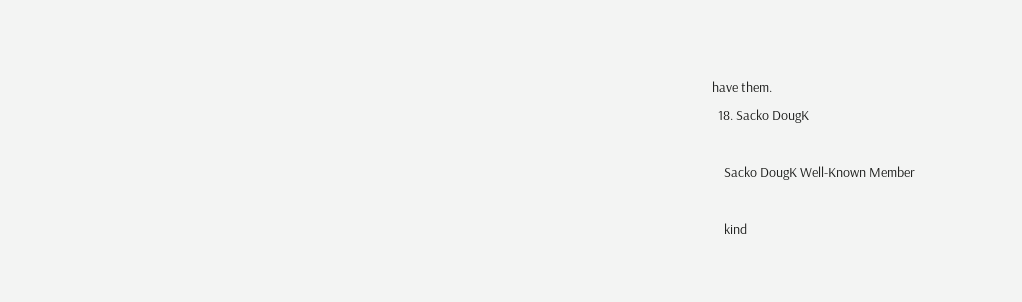have them.
  18. Sacko DougK

    Sacko DougK Well-Known Member

    kind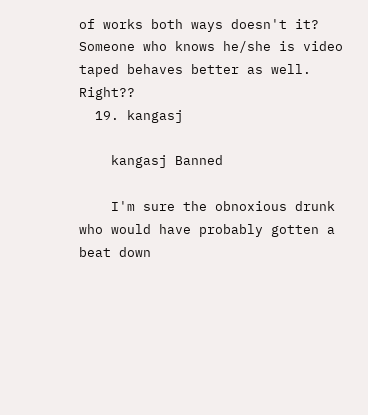of works both ways doesn't it? Someone who knows he/she is video taped behaves better as well. Right??
  19. kangasj

    kangasj Banned

    I'm sure the obnoxious drunk who would have probably gotten a beat down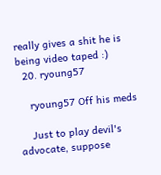really gives a shit he is being video taped :)
  20. ryoung57

    ryoung57 Off his meds

    Just to play devil's advocate, suppose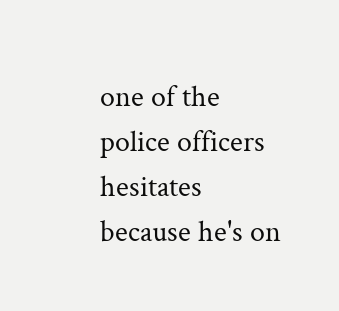one of the police officers hesitates because he's on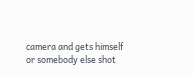camera and gets himself or somebody else shot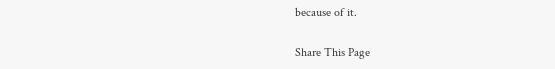because of it.

Share This Page